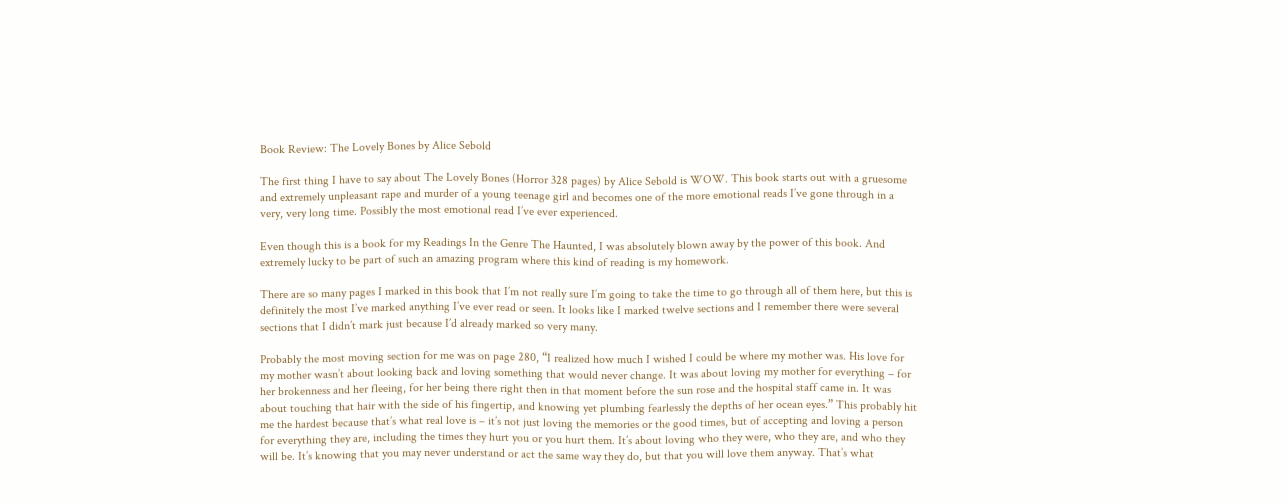Book Review: The Lovely Bones by Alice Sebold

The first thing I have to say about The Lovely Bones (Horror 328 pages) by Alice Sebold is WOW. This book starts out with a gruesome and extremely unpleasant rape and murder of a young teenage girl and becomes one of the more emotional reads I’ve gone through in a very, very long time. Possibly the most emotional read I’ve ever experienced.

Even though this is a book for my Readings In the Genre The Haunted, I was absolutely blown away by the power of this book. And extremely lucky to be part of such an amazing program where this kind of reading is my homework.

There are so many pages I marked in this book that I’m not really sure I’m going to take the time to go through all of them here, but this is definitely the most I’ve marked anything I’ve ever read or seen. It looks like I marked twelve sections and I remember there were several sections that I didn’t mark just because I’d already marked so very many.

Probably the most moving section for me was on page 280, “I realized how much I wished I could be where my mother was. His love for my mother wasn’t about looking back and loving something that would never change. It was about loving my mother for everything – for her brokenness and her fleeing, for her being there right then in that moment before the sun rose and the hospital staff came in. It was about touching that hair with the side of his fingertip, and knowing yet plumbing fearlessly the depths of her ocean eyes.” This probably hit me the hardest because that’s what real love is – it’s not just loving the memories or the good times, but of accepting and loving a person for everything they are, including the times they hurt you or you hurt them. It’s about loving who they were, who they are, and who they will be. It’s knowing that you may never understand or act the same way they do, but that you will love them anyway. That’s what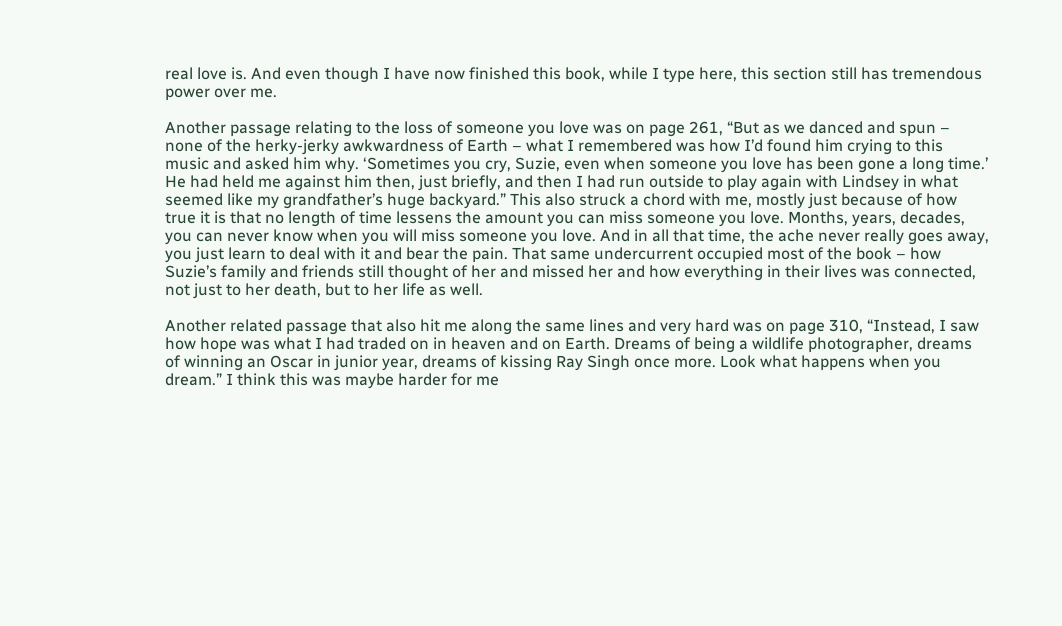real love is. And even though I have now finished this book, while I type here, this section still has tremendous power over me.

Another passage relating to the loss of someone you love was on page 261, “But as we danced and spun – none of the herky-jerky awkwardness of Earth – what I remembered was how I’d found him crying to this music and asked him why. ‘Sometimes you cry, Suzie, even when someone you love has been gone a long time.’ He had held me against him then, just briefly, and then I had run outside to play again with Lindsey in what seemed like my grandfather’s huge backyard.” This also struck a chord with me, mostly just because of how true it is that no length of time lessens the amount you can miss someone you love. Months, years, decades, you can never know when you will miss someone you love. And in all that time, the ache never really goes away, you just learn to deal with it and bear the pain. That same undercurrent occupied most of the book – how Suzie’s family and friends still thought of her and missed her and how everything in their lives was connected, not just to her death, but to her life as well.

Another related passage that also hit me along the same lines and very hard was on page 310, “Instead, I saw how hope was what I had traded on in heaven and on Earth. Dreams of being a wildlife photographer, dreams of winning an Oscar in junior year, dreams of kissing Ray Singh once more. Look what happens when you dream.” I think this was maybe harder for me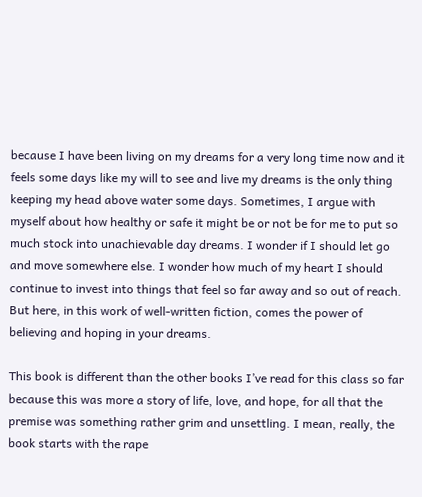because I have been living on my dreams for a very long time now and it feels some days like my will to see and live my dreams is the only thing keeping my head above water some days. Sometimes, I argue with myself about how healthy or safe it might be or not be for me to put so much stock into unachievable day dreams. I wonder if I should let go and move somewhere else. I wonder how much of my heart I should continue to invest into things that feel so far away and so out of reach. But here, in this work of well-written fiction, comes the power of believing and hoping in your dreams.

This book is different than the other books I’ve read for this class so far because this was more a story of life, love, and hope, for all that the premise was something rather grim and unsettling. I mean, really, the book starts with the rape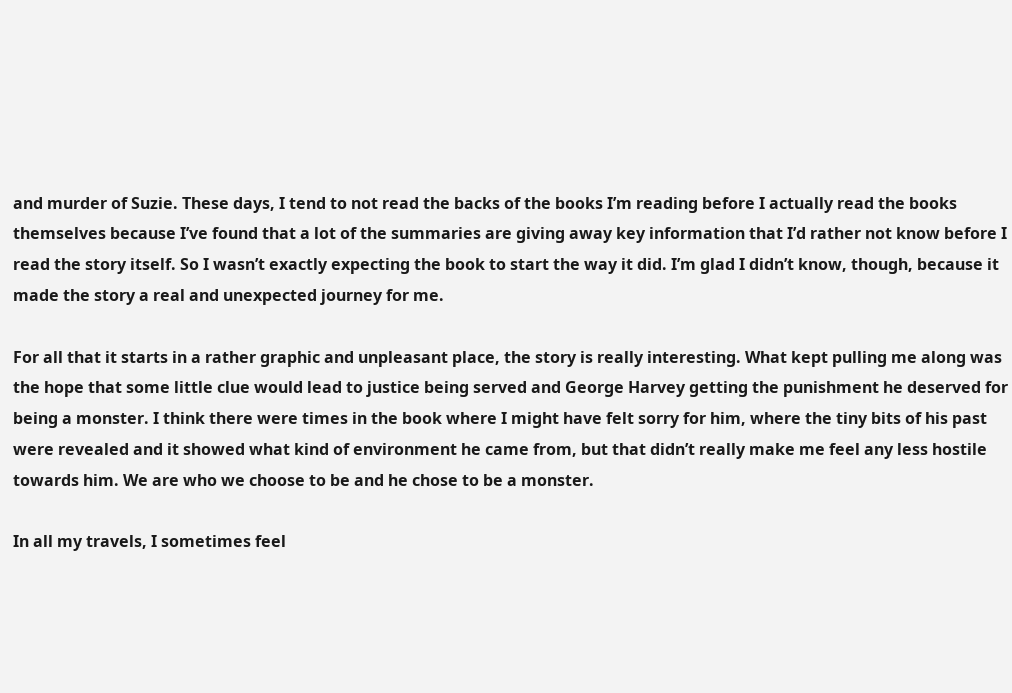and murder of Suzie. These days, I tend to not read the backs of the books I’m reading before I actually read the books themselves because I’ve found that a lot of the summaries are giving away key information that I’d rather not know before I read the story itself. So I wasn’t exactly expecting the book to start the way it did. I’m glad I didn’t know, though, because it made the story a real and unexpected journey for me.

For all that it starts in a rather graphic and unpleasant place, the story is really interesting. What kept pulling me along was the hope that some little clue would lead to justice being served and George Harvey getting the punishment he deserved for being a monster. I think there were times in the book where I might have felt sorry for him, where the tiny bits of his past were revealed and it showed what kind of environment he came from, but that didn’t really make me feel any less hostile towards him. We are who we choose to be and he chose to be a monster.

In all my travels, I sometimes feel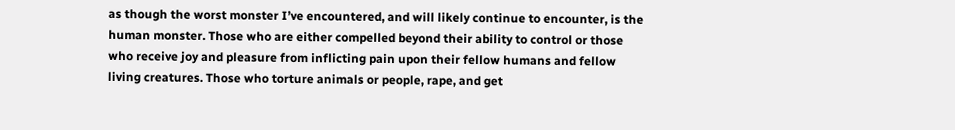as though the worst monster I’ve encountered, and will likely continue to encounter, is the human monster. Those who are either compelled beyond their ability to control or those who receive joy and pleasure from inflicting pain upon their fellow humans and fellow living creatures. Those who torture animals or people, rape, and get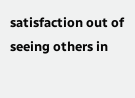satisfaction out of seeing others in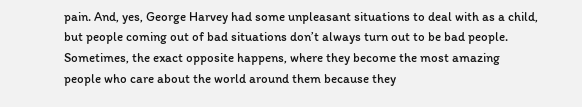pain. And, yes, George Harvey had some unpleasant situations to deal with as a child, but people coming out of bad situations don’t always turn out to be bad people. Sometimes, the exact opposite happens, where they become the most amazing people who care about the world around them because they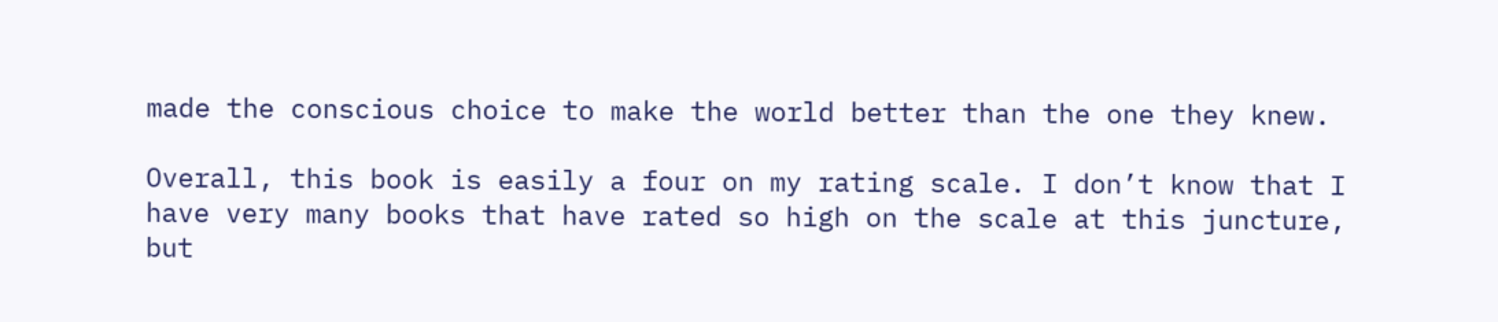made the conscious choice to make the world better than the one they knew.

Overall, this book is easily a four on my rating scale. I don’t know that I have very many books that have rated so high on the scale at this juncture, but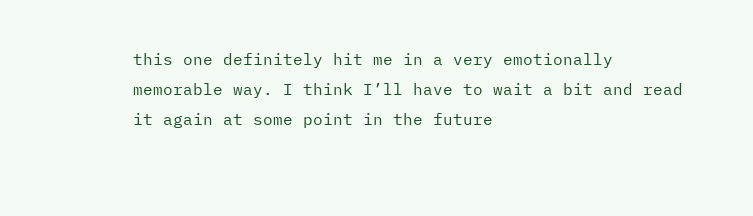this one definitely hit me in a very emotionally memorable way. I think I’ll have to wait a bit and read it again at some point in the future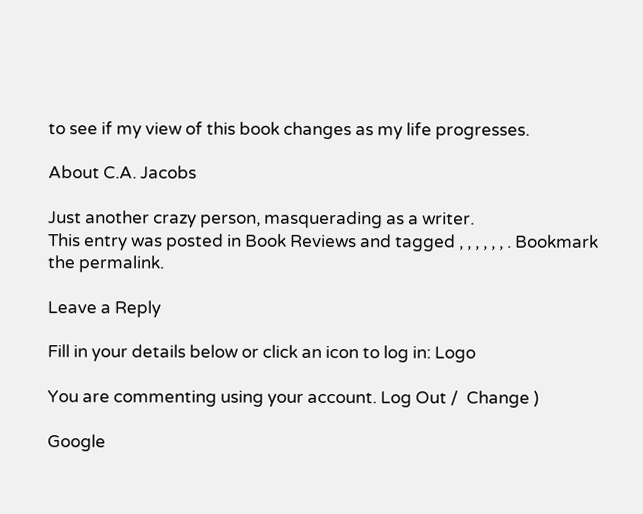to see if my view of this book changes as my life progresses.

About C.A. Jacobs

Just another crazy person, masquerading as a writer.
This entry was posted in Book Reviews and tagged , , , , , , . Bookmark the permalink.

Leave a Reply

Fill in your details below or click an icon to log in: Logo

You are commenting using your account. Log Out /  Change )

Google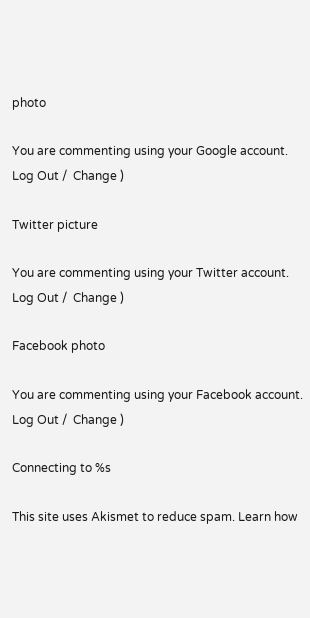photo

You are commenting using your Google account. Log Out /  Change )

Twitter picture

You are commenting using your Twitter account. Log Out /  Change )

Facebook photo

You are commenting using your Facebook account. Log Out /  Change )

Connecting to %s

This site uses Akismet to reduce spam. Learn how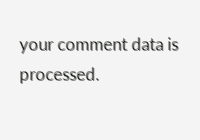your comment data is processed.